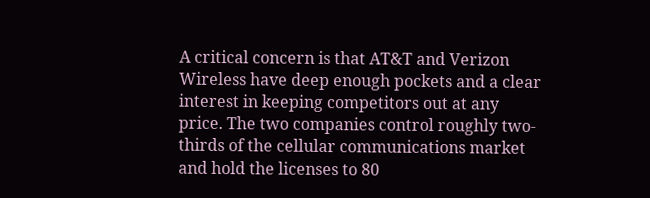A critical concern is that AT&T and Verizon Wireless have deep enough pockets and a clear interest in keeping competitors out at any price. The two companies control roughly two-thirds of the cellular communications market and hold the licenses to 80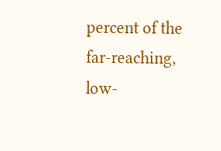percent of the far-reaching, low-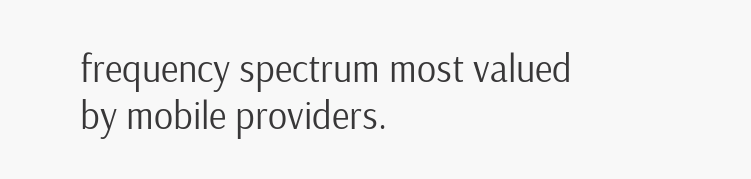frequency spectrum most valued by mobile providers.